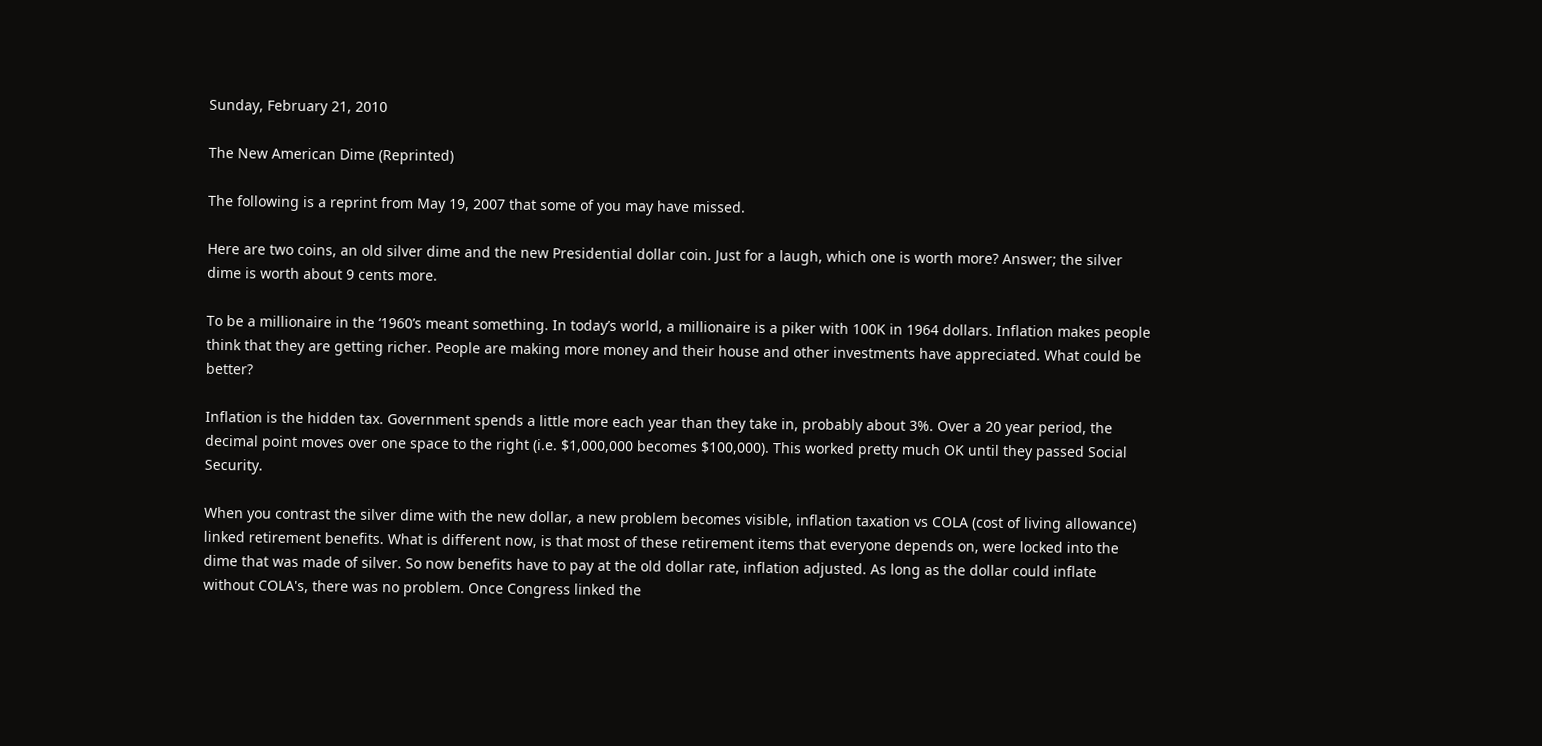Sunday, February 21, 2010

The New American Dime (Reprinted)

The following is a reprint from May 19, 2007 that some of you may have missed.

Here are two coins, an old silver dime and the new Presidential dollar coin. Just for a laugh, which one is worth more? Answer; the silver dime is worth about 9 cents more.

To be a millionaire in the ‘1960’s meant something. In today’s world, a millionaire is a piker with 100K in 1964 dollars. Inflation makes people think that they are getting richer. People are making more money and their house and other investments have appreciated. What could be better?

Inflation is the hidden tax. Government spends a little more each year than they take in, probably about 3%. Over a 20 year period, the decimal point moves over one space to the right (i.e. $1,000,000 becomes $100,000). This worked pretty much OK until they passed Social Security.

When you contrast the silver dime with the new dollar, a new problem becomes visible, inflation taxation vs COLA (cost of living allowance) linked retirement benefits. What is different now, is that most of these retirement items that everyone depends on, were locked into the dime that was made of silver. So now benefits have to pay at the old dollar rate, inflation adjusted. As long as the dollar could inflate without COLA's, there was no problem. Once Congress linked the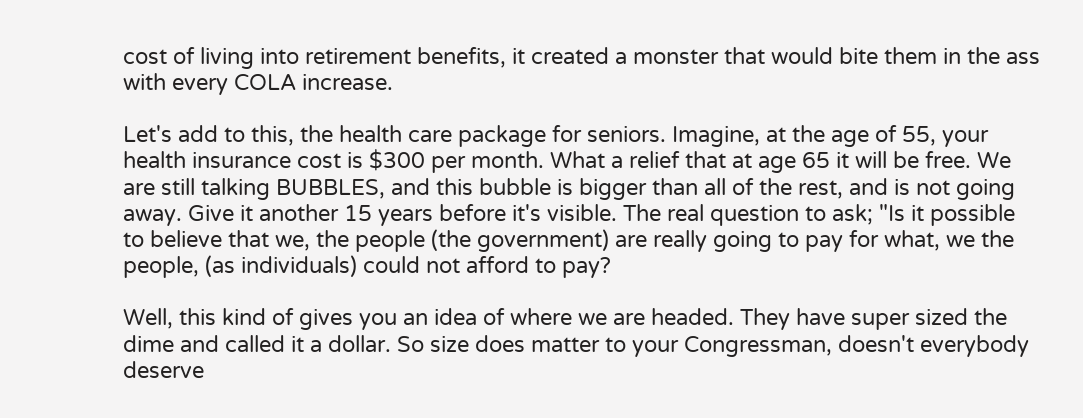cost of living into retirement benefits, it created a monster that would bite them in the ass with every COLA increase.

Let's add to this, the health care package for seniors. Imagine, at the age of 55, your health insurance cost is $300 per month. What a relief that at age 65 it will be free. We are still talking BUBBLES, and this bubble is bigger than all of the rest, and is not going away. Give it another 15 years before it's visible. The real question to ask; "Is it possible to believe that we, the people (the government) are really going to pay for what, we the people, (as individuals) could not afford to pay?

Well, this kind of gives you an idea of where we are headed. They have super sized the dime and called it a dollar. So size does matter to your Congressman, doesn't everybody deserve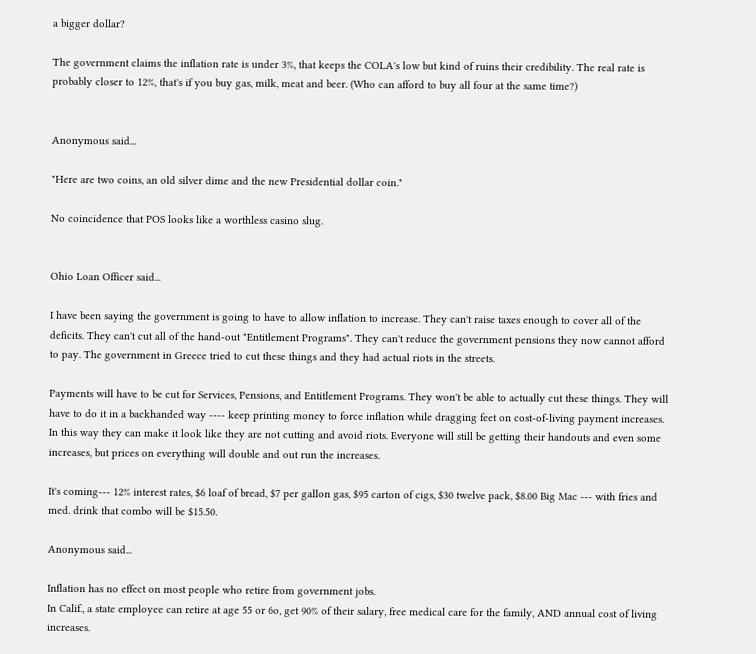a bigger dollar?

The government claims the inflation rate is under 3%, that keeps the COLA's low but kind of ruins their credibility. The real rate is probably closer to 12%, that's if you buy gas, milk, meat and beer. (Who can afford to buy all four at the same time?)


Anonymous said...

"Here are two coins, an old silver dime and the new Presidential dollar coin."

No coincidence that POS looks like a worthless casino slug.


Ohio Loan Officer said...

I have been saying the government is going to have to allow inflation to increase. They can't raise taxes enough to cover all of the deficits. They can't cut all of the hand-out "Entitlement Programs". They can't reduce the government pensions they now cannot afford to pay. The government in Greece tried to cut these things and they had actual riots in the streets.

Payments will have to be cut for Services, Pensions, and Entitlement Programs. They won't be able to actually cut these things. They will have to do it in a backhanded way ---- keep printing money to force inflation while dragging feet on cost-of-living payment increases. In this way they can make it look like they are not cutting and avoid riots. Everyone will still be getting their handouts and even some increases, but prices on everything will double and out run the increases.

It's coming--- 12% interest rates, $6 loaf of bread, $7 per gallon gas, $95 carton of cigs, $30 twelve pack, $8.00 Big Mac --- with fries and med. drink that combo will be $15.50.

Anonymous said...

Inflation has no effect on most people who retire from government jobs.
In Calif., a state employee can retire at age 55 or 6o, get 90% of their salary, free medical care for the family, AND annual cost of living increases.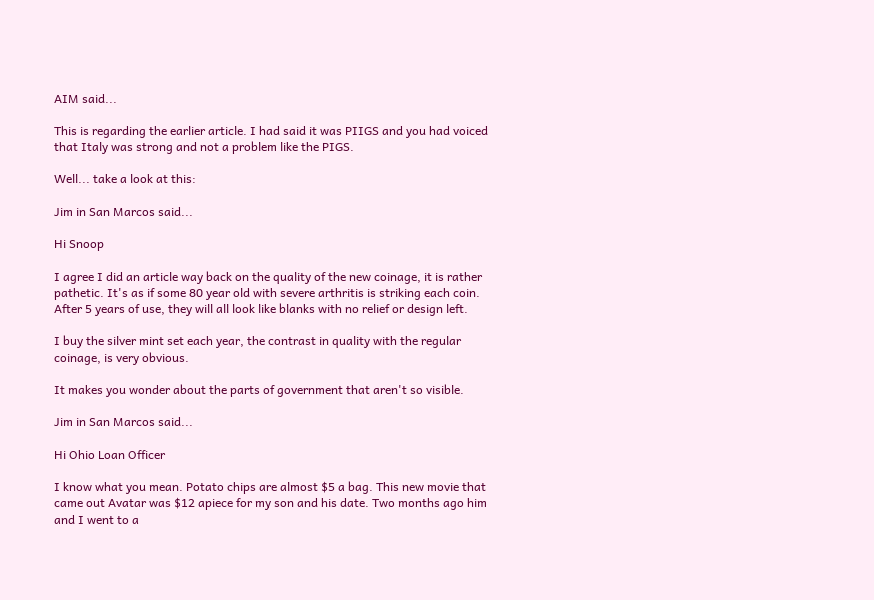AIM said...

This is regarding the earlier article. I had said it was PIIGS and you had voiced that Italy was strong and not a problem like the PIGS.

Well... take a look at this:

Jim in San Marcos said...

Hi Snoop

I agree I did an article way back on the quality of the new coinage, it is rather pathetic. It's as if some 80 year old with severe arthritis is striking each coin. After 5 years of use, they will all look like blanks with no relief or design left.

I buy the silver mint set each year, the contrast in quality with the regular coinage, is very obvious.

It makes you wonder about the parts of government that aren't so visible.

Jim in San Marcos said...

Hi Ohio Loan Officer

I know what you mean. Potato chips are almost $5 a bag. This new movie that came out Avatar was $12 apiece for my son and his date. Two months ago him and I went to a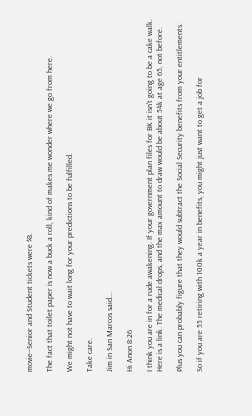movie--Senior and Student tickets were $8.

The fact that toilet paper is now a buck a roll, kind of makes me wonder where we go from here.

We might not have to wait long for your predictions to be fulfilled.

Take care.

Jim in San Marcos said...

Hi Anon 8:26

I think you are in for a rude awakening. If your government plan files for BK it isn't going to be a cake walk. Here is a link. The medical drops, and the max amount to draw would be about 54k at age 65, not before.

Plus you can probably figure that they would subtract the Social Security benefits from your entitlements.

So if you are 55 retiring with 100k a year in benefits, you might just want to get a job for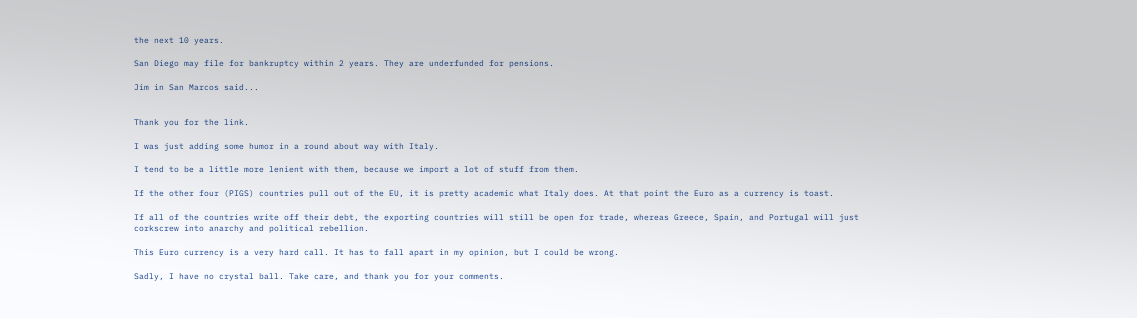the next 10 years.

San Diego may file for bankruptcy within 2 years. They are underfunded for pensions.

Jim in San Marcos said...


Thank you for the link.

I was just adding some humor in a round about way with Italy.

I tend to be a little more lenient with them, because we import a lot of stuff from them.

If the other four (PIGS) countries pull out of the EU, it is pretty academic what Italy does. At that point the Euro as a currency is toast.

If all of the countries write off their debt, the exporting countries will still be open for trade, whereas Greece, Spain, and Portugal will just corkscrew into anarchy and political rebellion.

This Euro currency is a very hard call. It has to fall apart in my opinion, but I could be wrong.

Sadly, I have no crystal ball. Take care, and thank you for your comments.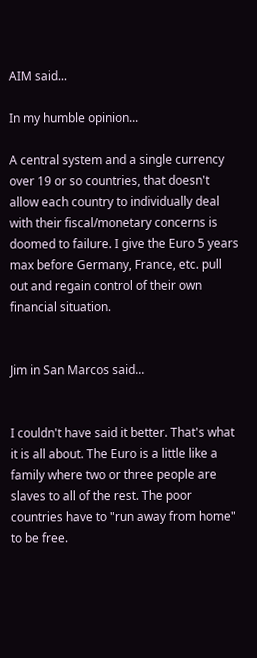AIM said...

In my humble opinion...

A central system and a single currency over 19 or so countries, that doesn't allow each country to individually deal with their fiscal/monetary concerns is doomed to failure. I give the Euro 5 years max before Germany, France, etc. pull out and regain control of their own financial situation.


Jim in San Marcos said...


I couldn't have said it better. That's what it is all about. The Euro is a little like a family where two or three people are slaves to all of the rest. The poor countries have to "run away from home" to be free.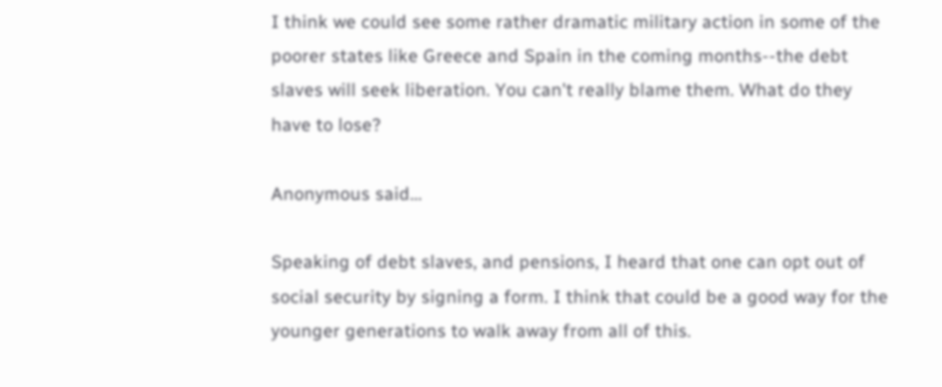I think we could see some rather dramatic military action in some of the poorer states like Greece and Spain in the coming months--the debt slaves will seek liberation. You can't really blame them. What do they have to lose?

Anonymous said...

Speaking of debt slaves, and pensions, I heard that one can opt out of social security by signing a form. I think that could be a good way for the younger generations to walk away from all of this.